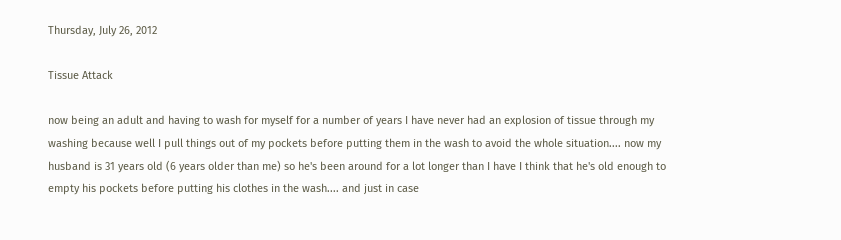Thursday, July 26, 2012

Tissue Attack

now being an adult and having to wash for myself for a number of years I have never had an explosion of tissue through my washing because well I pull things out of my pockets before putting them in the wash to avoid the whole situation.... now my husband is 31 years old (6 years older than me) so he's been around for a lot longer than I have I think that he's old enough to empty his pockets before putting his clothes in the wash.... and just in case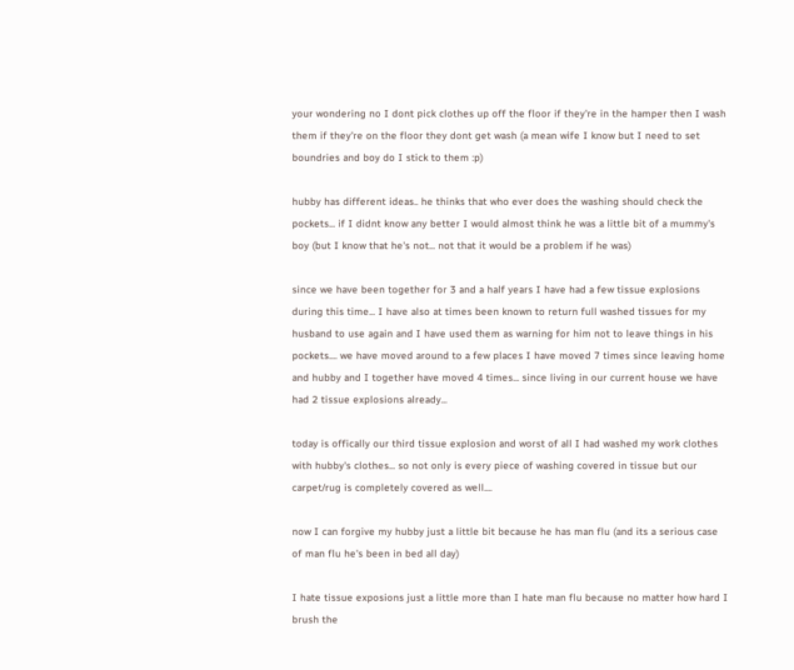your wondering no I dont pick clothes up off the floor if they're in the hamper then I wash them if they're on the floor they dont get wash (a mean wife I know but I need to set boundries and boy do I stick to them :p)

hubby has different ideas.. he thinks that who ever does the washing should check the pockets... if I didnt know any better I would almost think he was a little bit of a mummy's boy (but I know that he's not... not that it would be a problem if he was)

since we have been together for 3 and a half years I have had a few tissue explosions during this time... I have also at times been known to return full washed tissues for my husband to use again and I have used them as warning for him not to leave things in his pockets.... we have moved around to a few places I have moved 7 times since leaving home and hubby and I together have moved 4 times... since living in our current house we have had 2 tissue explosions already...

today is offically our third tissue explosion and worst of all I had washed my work clothes with hubby's clothes... so not only is every piece of washing covered in tissue but our carpet/rug is completely covered as well....

now I can forgive my hubby just a little bit because he has man flu (and its a serious case of man flu he's been in bed all day)

I hate tissue exposions just a little more than I hate man flu because no matter how hard I brush the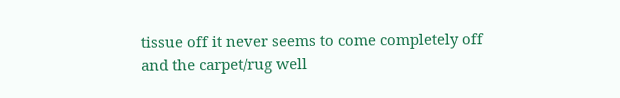tissue off it never seems to come completely off and the carpet/rug well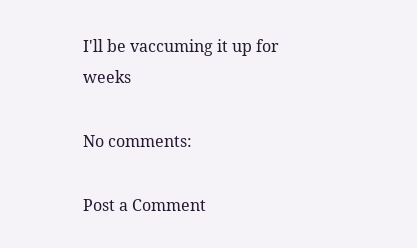I'll be vaccuming it up for weeks

No comments:

Post a Comment